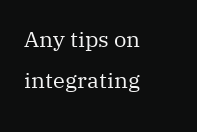Any tips on integrating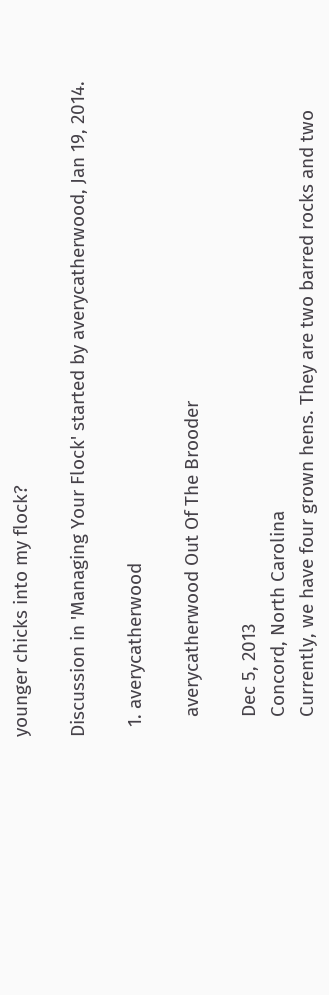younger chicks into my flock?

Discussion in 'Managing Your Flock' started by averycatherwood, Jan 19, 2014.

  1. averycatherwood

    averycatherwood Out Of The Brooder

    Dec 5, 2013
    Concord, North Carolina
    Currently, we have four grown hens. They are two barred rocks and two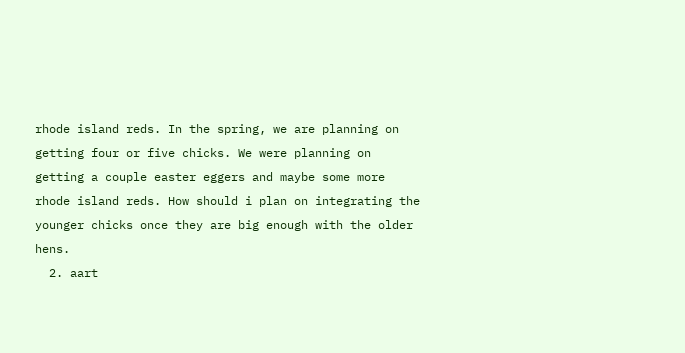rhode island reds. In the spring, we are planning on getting four or five chicks. We were planning on getting a couple easter eggers and maybe some more rhode island reds. How should i plan on integrating the younger chicks once they are big enough with the older hens.
  2. aart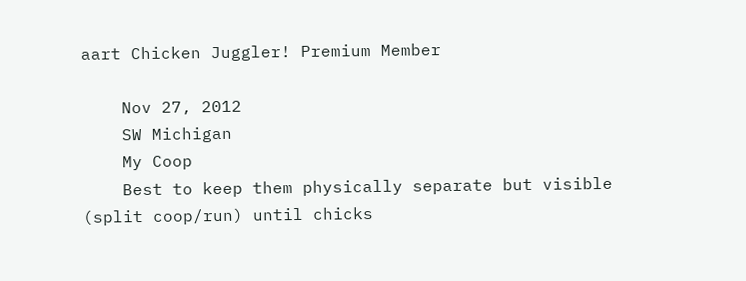aart Chicken Juggler! Premium Member

    Nov 27, 2012
    SW Michigan
    My Coop
    Best to keep them physically separate but visible (split coop/run) until chicks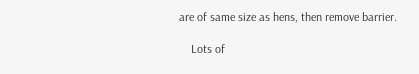are of same size as hens, then remove barrier.

    Lots of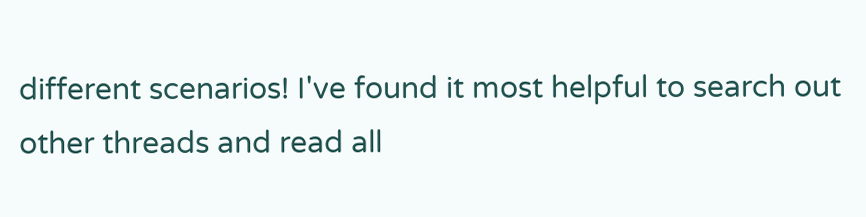different scenarios! I've found it most helpful to search out other threads and read all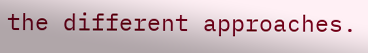the different approaches.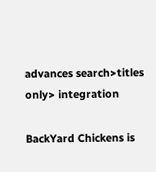advances search>titles only> integration

BackYard Chickens is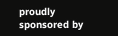proudly sponsored by